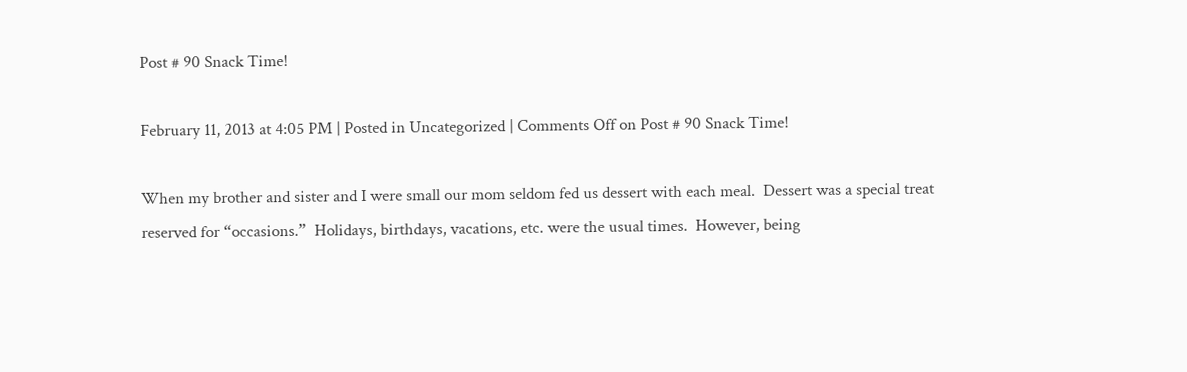Post # 90 Snack Time!

February 11, 2013 at 4:05 PM | Posted in Uncategorized | Comments Off on Post # 90 Snack Time!

When my brother and sister and I were small our mom seldom fed us dessert with each meal.  Dessert was a special treat reserved for “occasions.”  Holidays, birthdays, vacations, etc. were the usual times.  However, being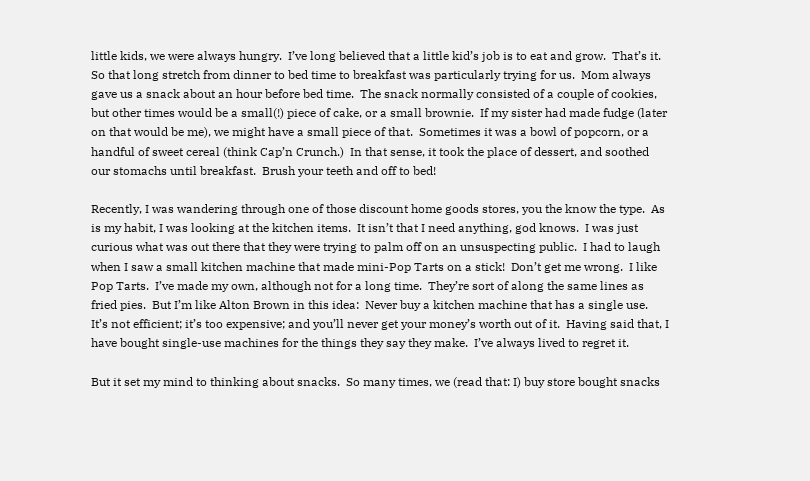little kids, we were always hungry.  I’ve long believed that a little kid’s job is to eat and grow.  That’s it.  So that long stretch from dinner to bed time to breakfast was particularly trying for us.  Mom always gave us a snack about an hour before bed time.  The snack normally consisted of a couple of cookies, but other times would be a small(!) piece of cake, or a small brownie.  If my sister had made fudge (later on that would be me), we might have a small piece of that.  Sometimes it was a bowl of popcorn, or a handful of sweet cereal (think Cap’n Crunch.)  In that sense, it took the place of dessert, and soothed our stomachs until breakfast.  Brush your teeth and off to bed!

Recently, I was wandering through one of those discount home goods stores, you the know the type.  As is my habit, I was looking at the kitchen items.  It isn’t that I need anything, god knows.  I was just curious what was out there that they were trying to palm off on an unsuspecting public.  I had to laugh when I saw a small kitchen machine that made mini-Pop Tarts on a stick!  Don’t get me wrong.  I like Pop Tarts.  I’ve made my own, although not for a long time.  They’re sort of along the same lines as fried pies.  But I’m like Alton Brown in this idea:  Never buy a kitchen machine that has a single use.  It’s not efficient; it’s too expensive; and you’ll never get your money’s worth out of it.  Having said that, I have bought single-use machines for the things they say they make.  I’ve always lived to regret it.

But it set my mind to thinking about snacks.  So many times, we (read that: I) buy store bought snacks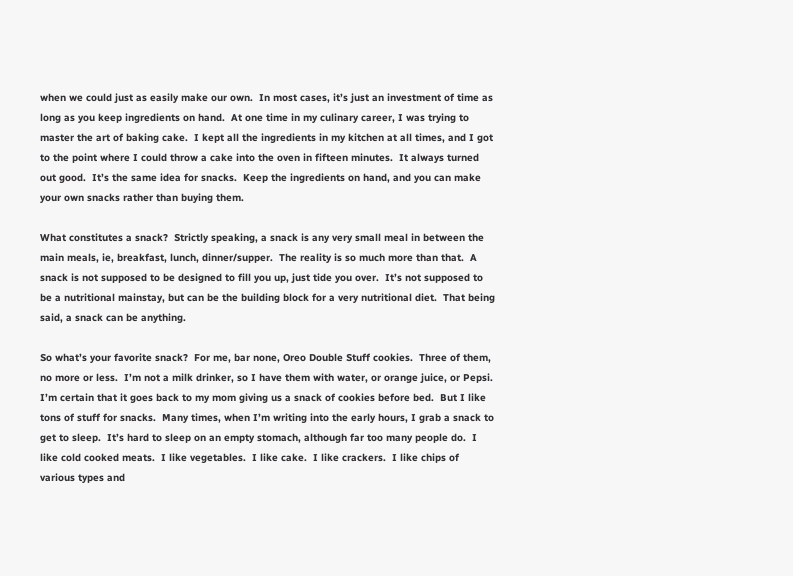when we could just as easily make our own.  In most cases, it’s just an investment of time as long as you keep ingredients on hand.  At one time in my culinary career, I was trying to master the art of baking cake.  I kept all the ingredients in my kitchen at all times, and I got to the point where I could throw a cake into the oven in fifteen minutes.  It always turned out good.  It’s the same idea for snacks.  Keep the ingredients on hand, and you can make your own snacks rather than buying them.

What constitutes a snack?  Strictly speaking, a snack is any very small meal in between the main meals, ie, breakfast, lunch, dinner/supper.  The reality is so much more than that.  A snack is not supposed to be designed to fill you up, just tide you over.  It’s not supposed to be a nutritional mainstay, but can be the building block for a very nutritional diet.  That being said, a snack can be anything.

So what’s your favorite snack?  For me, bar none, Oreo Double Stuff cookies.  Three of them, no more or less.  I’m not a milk drinker, so I have them with water, or orange juice, or Pepsi.  I’m certain that it goes back to my mom giving us a snack of cookies before bed.  But I like tons of stuff for snacks.  Many times, when I’m writing into the early hours, I grab a snack to get to sleep.  It’s hard to sleep on an empty stomach, although far too many people do.  I like cold cooked meats.  I like vegetables.  I like cake.  I like crackers.  I like chips of various types and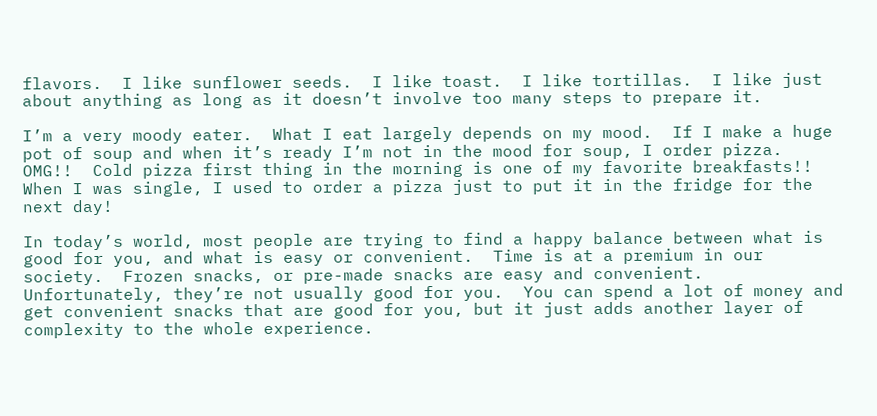flavors.  I like sunflower seeds.  I like toast.  I like tortillas.  I like just about anything as long as it doesn’t involve too many steps to prepare it.

I’m a very moody eater.  What I eat largely depends on my mood.  If I make a huge pot of soup and when it’s ready I’m not in the mood for soup, I order pizza.  OMG!!  Cold pizza first thing in the morning is one of my favorite breakfasts!!  When I was single, I used to order a pizza just to put it in the fridge for the next day!

In today’s world, most people are trying to find a happy balance between what is good for you, and what is easy or convenient.  Time is at a premium in our society.  Frozen snacks, or pre-made snacks are easy and convenient.  Unfortunately, they’re not usually good for you.  You can spend a lot of money and get convenient snacks that are good for you, but it just adds another layer of complexity to the whole experience.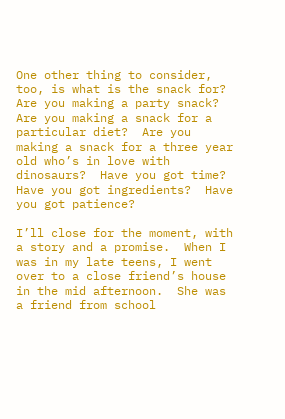One other thing to consider, too, is what is the snack for?  Are you making a party snack?  Are you making a snack for a particular diet?  Are you making a snack for a three year old who’s in love with dinosaurs?  Have you got time?  Have you got ingredients?  Have you got patience?

I’ll close for the moment, with a story and a promise.  When I was in my late teens, I went over to a close friend’s house in the mid afternoon.  She was a friend from school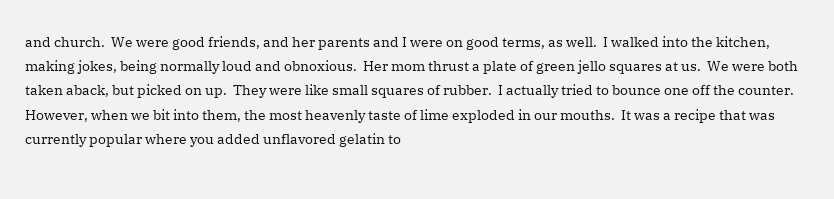and church.  We were good friends, and her parents and I were on good terms, as well.  I walked into the kitchen, making jokes, being normally loud and obnoxious.  Her mom thrust a plate of green jello squares at us.  We were both taken aback, but picked on up.  They were like small squares of rubber.  I actually tried to bounce one off the counter.  However, when we bit into them, the most heavenly taste of lime exploded in our mouths.  It was a recipe that was currently popular where you added unflavored gelatin to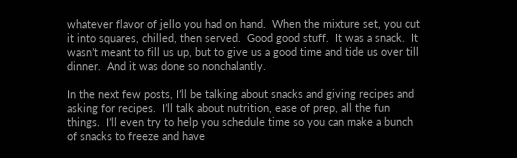whatever flavor of jello you had on hand.  When the mixture set, you cut it into squares, chilled, then served.  Good good stuff.  It was a snack.  It wasn’t meant to fill us up, but to give us a good time and tide us over till dinner.  And it was done so nonchalantly.

In the next few posts, I’ll be talking about snacks and giving recipes and asking for recipes.  I’ll talk about nutrition, ease of prep, all the fun things.  I’ll even try to help you schedule time so you can make a bunch of snacks to freeze and have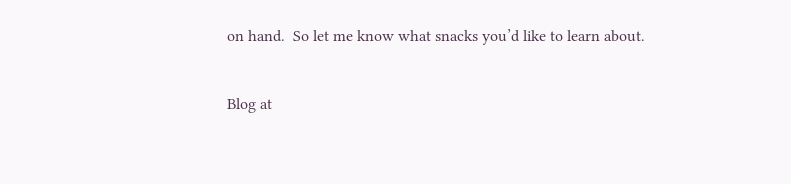on hand.  So let me know what snacks you’d like to learn about.


Blog at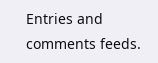Entries and comments feeds.